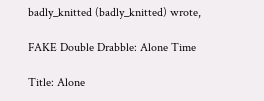badly_knitted (badly_knitted) wrote,

FAKE Double Drabble: Alone Time

Title: Alone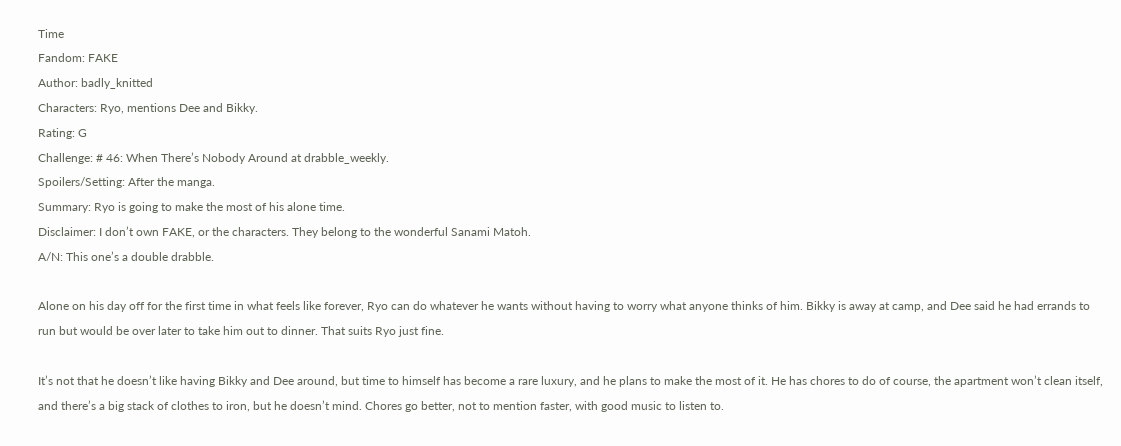Time
Fandom: FAKE
Author: badly_knitted
Characters: Ryo, mentions Dee and Bikky.
Rating: G
Challenge: # 46: When There’s Nobody Around at drabble_weekly.
Spoilers/Setting: After the manga.
Summary: Ryo is going to make the most of his alone time.
Disclaimer: I don’t own FAKE, or the characters. They belong to the wonderful Sanami Matoh.
A/N: This one’s a double drabble.

Alone on his day off for the first time in what feels like forever, Ryo can do whatever he wants without having to worry what anyone thinks of him. Bikky is away at camp, and Dee said he had errands to run but would be over later to take him out to dinner. That suits Ryo just fine.

It’s not that he doesn’t like having Bikky and Dee around, but time to himself has become a rare luxury, and he plans to make the most of it. He has chores to do of course, the apartment won’t clean itself, and there’s a big stack of clothes to iron, but he doesn’t mind. Chores go better, not to mention faster, with good music to listen to.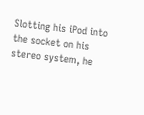Slotting his iPod into the socket on his stereo system, he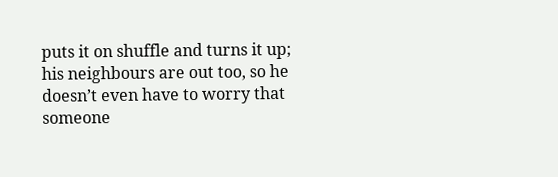puts it on shuffle and turns it up; his neighbours are out too, so he doesn’t even have to worry that someone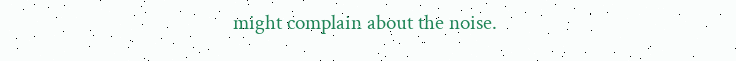might complain about the noise.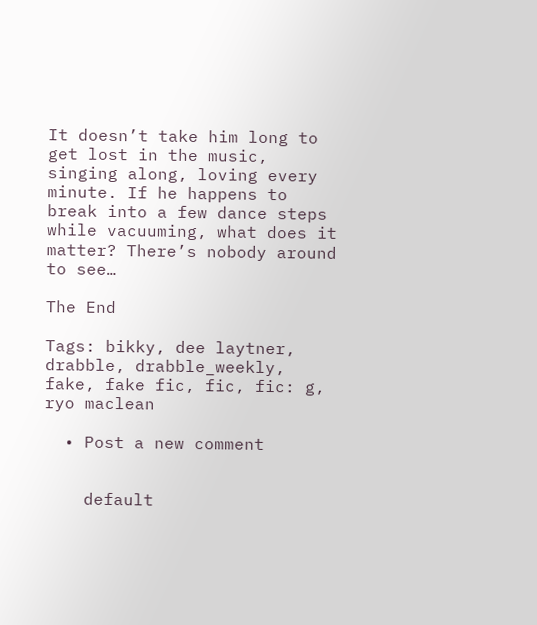It doesn’t take him long to get lost in the music, singing along, loving every minute. If he happens to break into a few dance steps while vacuuming, what does it matter? There’s nobody around to see…

The End

Tags: bikky, dee laytner, drabble, drabble_weekly, fake, fake fic, fic, fic: g, ryo maclean

  • Post a new comment


    default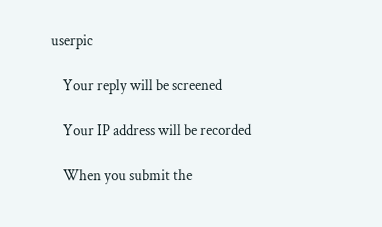userpic

    Your reply will be screened

    Your IP address will be recorded

    When you submit the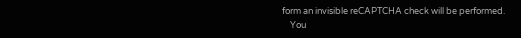form an invisible reCAPTCHA check will be performed.
    You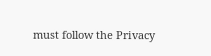must follow the Privacy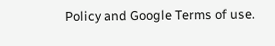Policy and Google Terms of use.